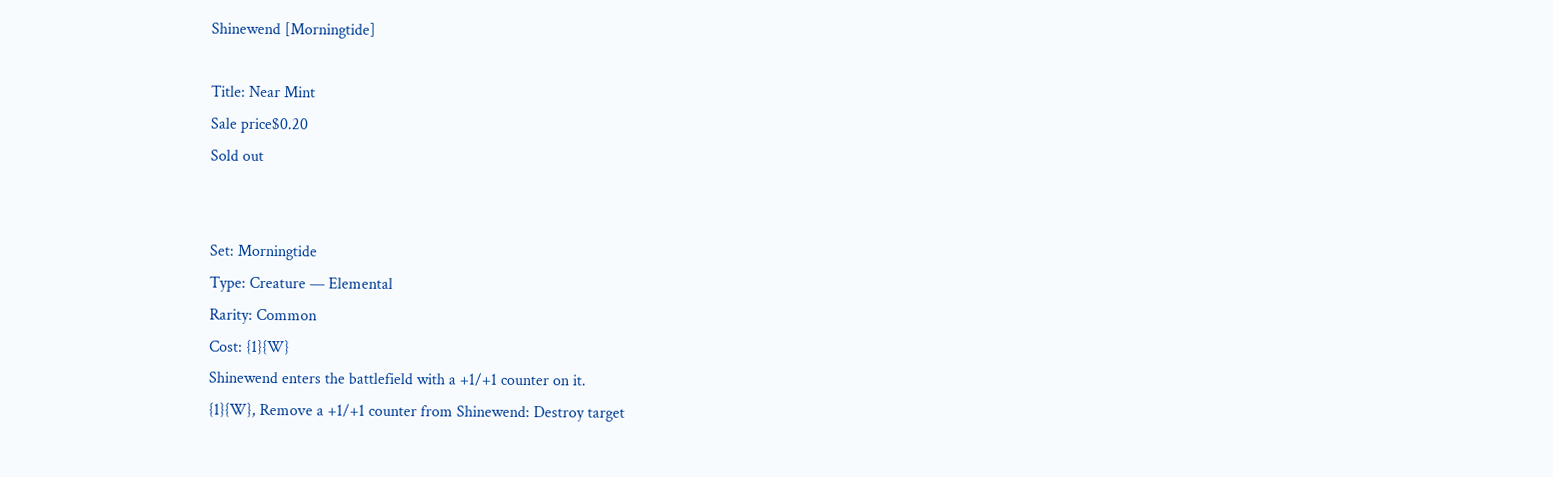Shinewend [Morningtide]

Title: Near Mint
Sale price$0.20
Sold out


Set: Morningtide
Type: Creature — Elemental
Rarity: Common
Cost: {1}{W}
Shinewend enters the battlefield with a +1/+1 counter on it.
{1}{W}, Remove a +1/+1 counter from Shinewend: Destroy target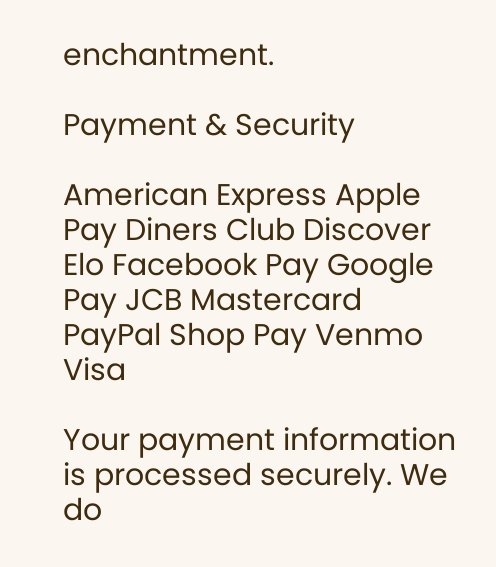enchantment.

Payment & Security

American Express Apple Pay Diners Club Discover Elo Facebook Pay Google Pay JCB Mastercard PayPal Shop Pay Venmo Visa

Your payment information is processed securely. We do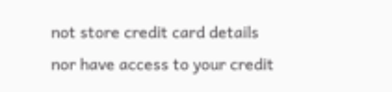not store credit card details nor have access to your credit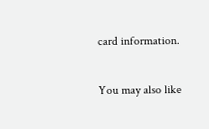card information.

You may also like